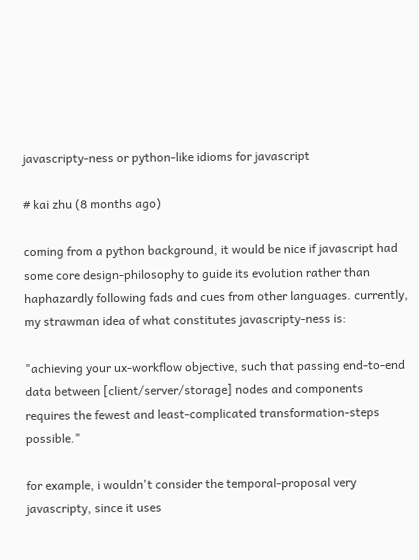javascripty-ness or python-like idioms for javascript

# kai zhu (8 months ago)

coming from a python background, it would be nice if javascript had some core design-philosophy to guide its evolution rather than haphazardly following fads and cues from other languages. currently, my strawman idea of what constitutes javascripty-ness is:

"achieving your ux-workflow objective, such that passing end-to-end data between [client/server/storage] nodes and components requires the fewest and least-complicated transformation-steps possible."

for example, i wouldn't consider the temporal-proposal very javascripty, since it uses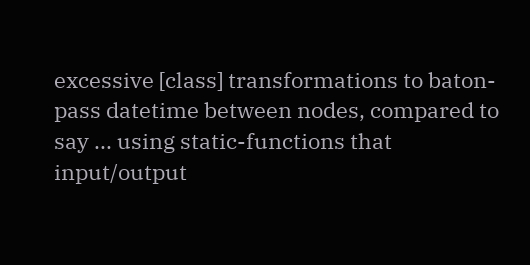excessive [class] transformations to baton-pass datetime between nodes, compared to say ... using static-functions that input/output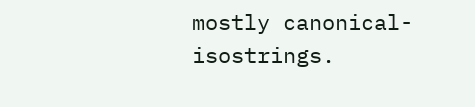mostly canonical-isostrings.